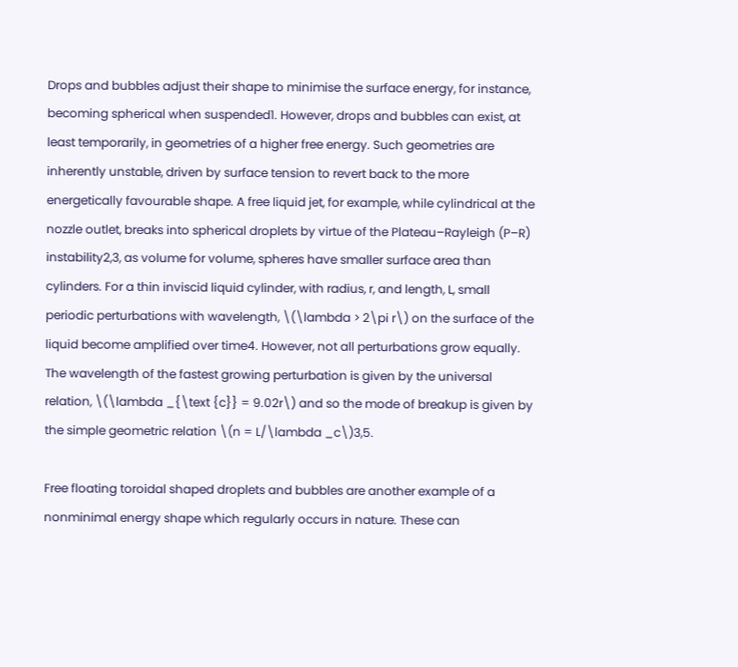Drops and bubbles adjust their shape to minimise the surface energy, for instance, becoming spherical when suspended1. However, drops and bubbles can exist, at least temporarily, in geometries of a higher free energy. Such geometries are inherently unstable, driven by surface tension to revert back to the more energetically favourable shape. A free liquid jet, for example, while cylindrical at the nozzle outlet, breaks into spherical droplets by virtue of the Plateau–Rayleigh (P–R) instability2,3, as volume for volume, spheres have smaller surface area than cylinders. For a thin inviscid liquid cylinder, with radius, r, and length, L, small periodic perturbations with wavelength, \(\lambda > 2\pi r\) on the surface of the liquid become amplified over time4. However, not all perturbations grow equally. The wavelength of the fastest growing perturbation is given by the universal relation, \(\lambda _{\text {c}} = 9.02r\) and so the mode of breakup is given by the simple geometric relation \(n = L/\lambda _c\)3,5.

Free floating toroidal shaped droplets and bubbles are another example of a nonminimal energy shape which regularly occurs in nature. These can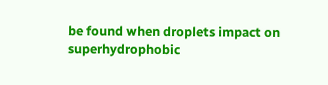be found when droplets impact on superhydrophobic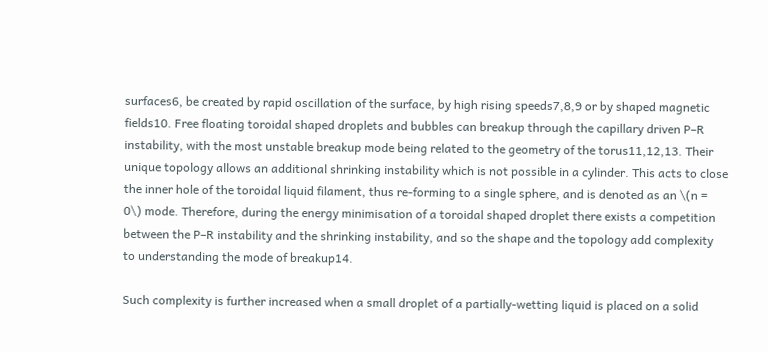surfaces6, be created by rapid oscillation of the surface, by high rising speeds7,8,9 or by shaped magnetic fields10. Free floating toroidal shaped droplets and bubbles can breakup through the capillary driven P–R instability, with the most unstable breakup mode being related to the geometry of the torus11,12,13. Their unique topology allows an additional shrinking instability which is not possible in a cylinder. This acts to close the inner hole of the toroidal liquid filament, thus re-forming to a single sphere, and is denoted as an \(n = 0\) mode. Therefore, during the energy minimisation of a toroidal shaped droplet there exists a competition between the P–R instability and the shrinking instability, and so the shape and the topology add complexity to understanding the mode of breakup14.

Such complexity is further increased when a small droplet of a partially-wetting liquid is placed on a solid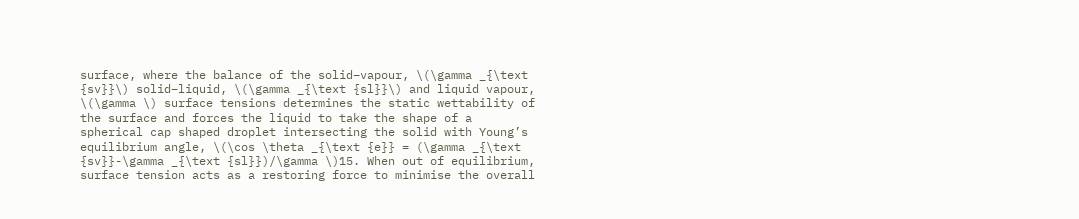surface, where the balance of the solid–vapour, \(\gamma _{\text {sv}}\) solid–liquid, \(\gamma _{\text {sl}}\) and liquid vapour, \(\gamma \) surface tensions determines the static wettability of the surface and forces the liquid to take the shape of a spherical cap shaped droplet intersecting the solid with Young’s equilibrium angle, \(\cos \theta _{\text {e}} = (\gamma _{\text {sv}}-\gamma _{\text {sl}})/\gamma \)15. When out of equilibrium, surface tension acts as a restoring force to minimise the overall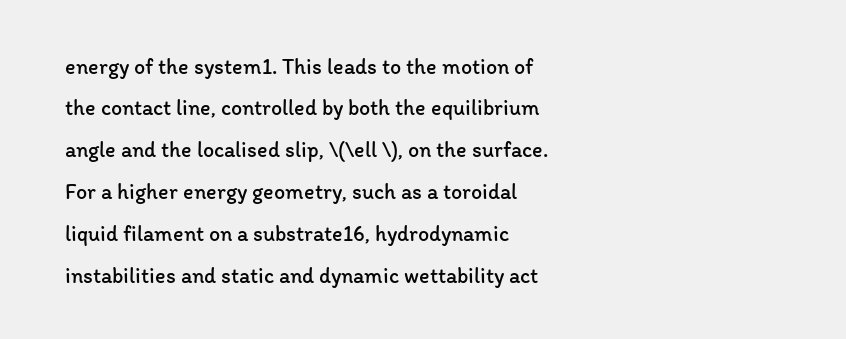energy of the system1. This leads to the motion of the contact line, controlled by both the equilibrium angle and the localised slip, \(\ell \), on the surface. For a higher energy geometry, such as a toroidal liquid filament on a substrate16, hydrodynamic instabilities and static and dynamic wettability act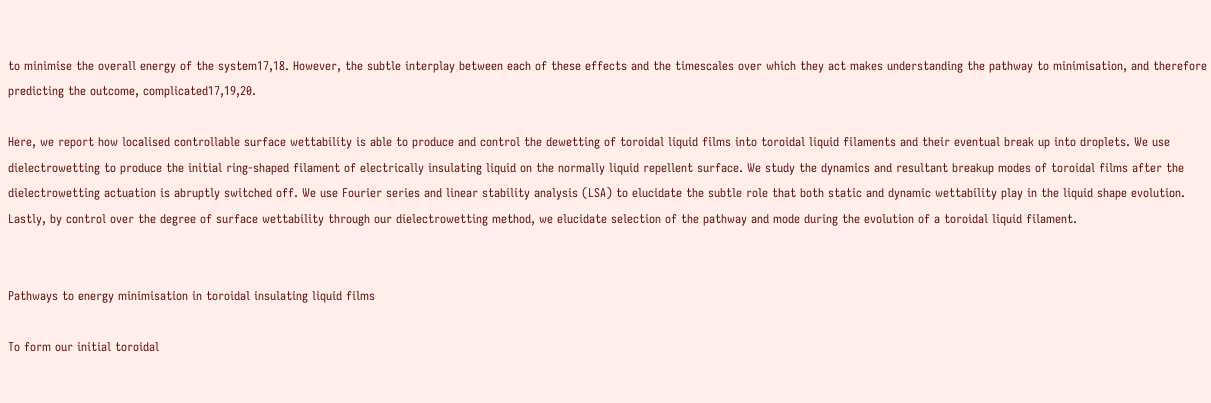to minimise the overall energy of the system17,18. However, the subtle interplay between each of these effects and the timescales over which they act makes understanding the pathway to minimisation, and therefore predicting the outcome, complicated17,19,20.

Here, we report how localised controllable surface wettability is able to produce and control the dewetting of toroidal liquid films into toroidal liquid filaments and their eventual break up into droplets. We use dielectrowetting to produce the initial ring-shaped filament of electrically insulating liquid on the normally liquid repellent surface. We study the dynamics and resultant breakup modes of toroidal films after the dielectrowetting actuation is abruptly switched off. We use Fourier series and linear stability analysis (LSA) to elucidate the subtle role that both static and dynamic wettability play in the liquid shape evolution. Lastly, by control over the degree of surface wettability through our dielectrowetting method, we elucidate selection of the pathway and mode during the evolution of a toroidal liquid filament.


Pathways to energy minimisation in toroidal insulating liquid films

To form our initial toroidal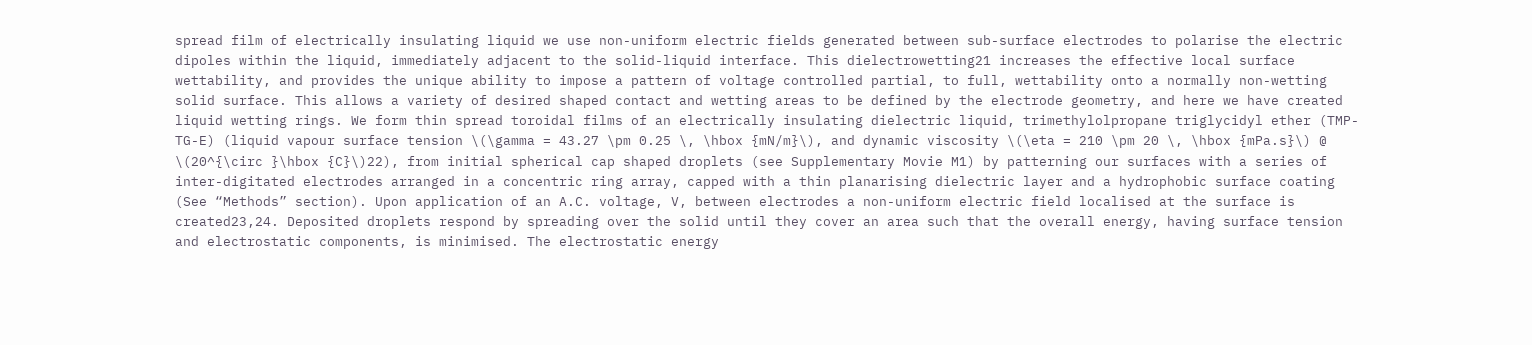spread film of electrically insulating liquid we use non-uniform electric fields generated between sub-surface electrodes to polarise the electric dipoles within the liquid, immediately adjacent to the solid-liquid interface. This dielectrowetting21 increases the effective local surface wettability, and provides the unique ability to impose a pattern of voltage controlled partial, to full, wettability onto a normally non-wetting solid surface. This allows a variety of desired shaped contact and wetting areas to be defined by the electrode geometry, and here we have created liquid wetting rings. We form thin spread toroidal films of an electrically insulating dielectric liquid, trimethylolpropane triglycidyl ether (TMP-TG-E) (liquid vapour surface tension \(\gamma = 43.27 \pm 0.25 \, \hbox {mN/m}\), and dynamic viscosity \(\eta = 210 \pm 20 \, \hbox {mPa.s}\) @ \(20^{\circ }\hbox {C}\)22), from initial spherical cap shaped droplets (see Supplementary Movie M1) by patterning our surfaces with a series of inter-digitated electrodes arranged in a concentric ring array, capped with a thin planarising dielectric layer and a hydrophobic surface coating (See “Methods” section). Upon application of an A.C. voltage, V, between electrodes a non-uniform electric field localised at the surface is created23,24. Deposited droplets respond by spreading over the solid until they cover an area such that the overall energy, having surface tension and electrostatic components, is minimised. The electrostatic energy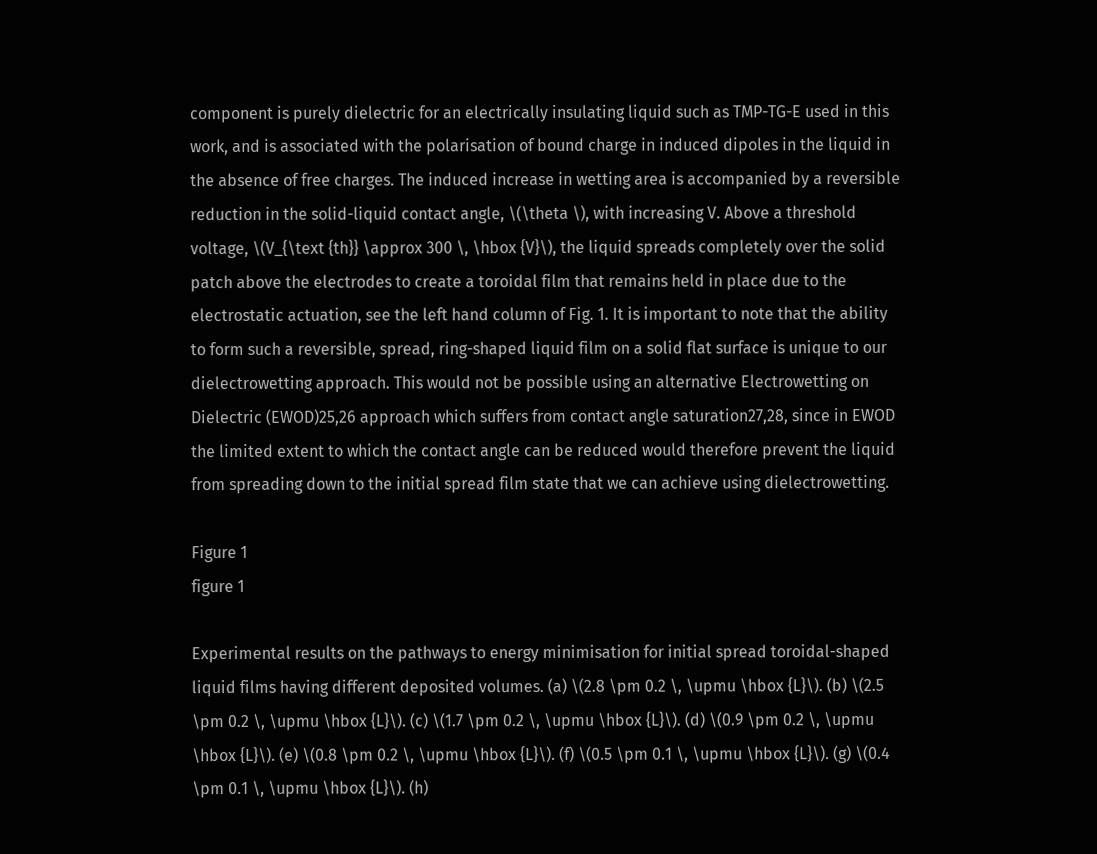component is purely dielectric for an electrically insulating liquid such as TMP-TG-E used in this work, and is associated with the polarisation of bound charge in induced dipoles in the liquid in the absence of free charges. The induced increase in wetting area is accompanied by a reversible reduction in the solid-liquid contact angle, \(\theta \), with increasing V. Above a threshold voltage, \(V_{\text {th}} \approx 300 \, \hbox {V}\), the liquid spreads completely over the solid patch above the electrodes to create a toroidal film that remains held in place due to the electrostatic actuation, see the left hand column of Fig. 1. It is important to note that the ability to form such a reversible, spread, ring-shaped liquid film on a solid flat surface is unique to our dielectrowetting approach. This would not be possible using an alternative Electrowetting on Dielectric (EWOD)25,26 approach which suffers from contact angle saturation27,28, since in EWOD the limited extent to which the contact angle can be reduced would therefore prevent the liquid from spreading down to the initial spread film state that we can achieve using dielectrowetting.

Figure 1
figure 1

Experimental results on the pathways to energy minimisation for initial spread toroidal-shaped liquid films having different deposited volumes. (a) \(2.8 \pm 0.2 \, \upmu \hbox {L}\). (b) \(2.5 \pm 0.2 \, \upmu \hbox {L}\). (c) \(1.7 \pm 0.2 \, \upmu \hbox {L}\). (d) \(0.9 \pm 0.2 \, \upmu \hbox {L}\). (e) \(0.8 \pm 0.2 \, \upmu \hbox {L}\). (f) \(0.5 \pm 0.1 \, \upmu \hbox {L}\). (g) \(0.4 \pm 0.1 \, \upmu \hbox {L}\). (h)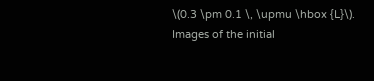\(0.3 \pm 0.1 \, \upmu \hbox {L}\). Images of the initial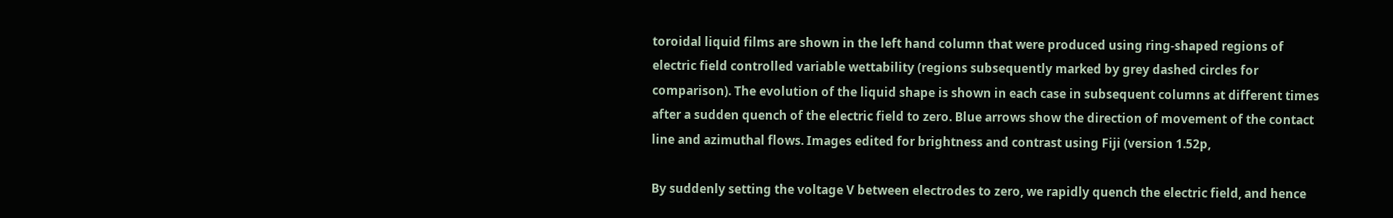toroidal liquid films are shown in the left hand column that were produced using ring-shaped regions of electric field controlled variable wettability (regions subsequently marked by grey dashed circles for comparison). The evolution of the liquid shape is shown in each case in subsequent columns at different times after a sudden quench of the electric field to zero. Blue arrows show the direction of movement of the contact line and azimuthal flows. Images edited for brightness and contrast using Fiji (version 1.52p,

By suddenly setting the voltage V between electrodes to zero, we rapidly quench the electric field, and hence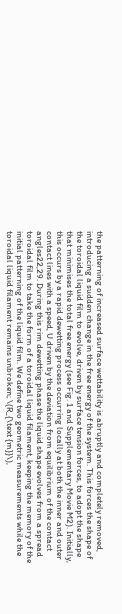the patterning of increased surface wettability is abruptly and completely removed, introducing a sudden change in the free energy of the system. This forces the shape of the toroidal liquid film to evolve, driven by surface tension forces, to adopt the shape that minimises the total free energy (see Fig. 1 and Supplementary Movie M2). Initially, this occurs by a rapid dewetting process occurring locally at both the inner and outer contact lines with a speed, U driven by the deviation from equilibrium of the contact angles22,29. During this rim dewetting phase the liquid shape evolves from a spread toroidal film to take the form of a toroidal liquid filament, keeping the memory of the initial patterning of the liquid film. We define two geometric measurements while the toroidal liquid filament remains unbroken; \(R_{\text {m}}\),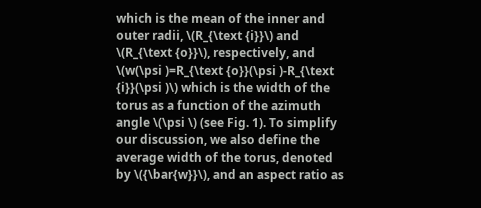which is the mean of the inner and outer radii, \(R_{\text {i}}\) and \(R_{\text {o}}\), respectively, and \(w(\psi )=R_{\text {o}}(\psi )-R_{\text {i}}(\psi )\) which is the width of the torus as a function of the azimuth angle \(\psi \) (see Fig. 1). To simplify our discussion, we also define the average width of the torus, denoted by \({\bar{w}}\), and an aspect ratio as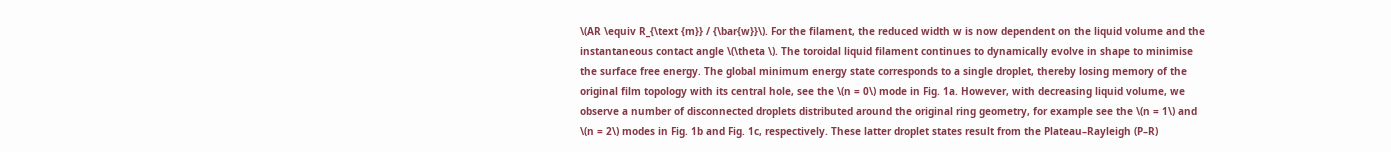\(AR \equiv R_{\text {m}} / {\bar{w}}\). For the filament, the reduced width w is now dependent on the liquid volume and the instantaneous contact angle \(\theta \). The toroidal liquid filament continues to dynamically evolve in shape to minimise the surface free energy. The global minimum energy state corresponds to a single droplet, thereby losing memory of the original film topology with its central hole, see the \(n = 0\) mode in Fig. 1a. However, with decreasing liquid volume, we observe a number of disconnected droplets distributed around the original ring geometry, for example see the \(n = 1\) and \(n = 2\) modes in Fig. 1b and Fig. 1c, respectively. These latter droplet states result from the Plateau–Rayleigh (P–R)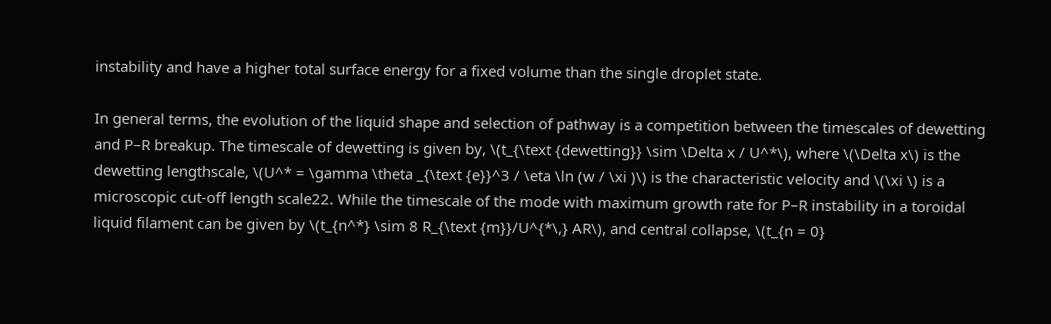instability and have a higher total surface energy for a fixed volume than the single droplet state.

In general terms, the evolution of the liquid shape and selection of pathway is a competition between the timescales of dewetting and P–R breakup. The timescale of dewetting is given by, \(t_{\text {dewetting}} \sim \Delta x / U^*\), where \(\Delta x\) is the dewetting lengthscale, \(U^* = \gamma \theta _{\text {e}}^3 / \eta \ln (w / \xi )\) is the characteristic velocity and \(\xi \) is a microscopic cut-off length scale22. While the timescale of the mode with maximum growth rate for P–R instability in a toroidal liquid filament can be given by \(t_{n^*} \sim 8 R_{\text {m}}/U^{*\,} AR\), and central collapse, \(t_{n = 0}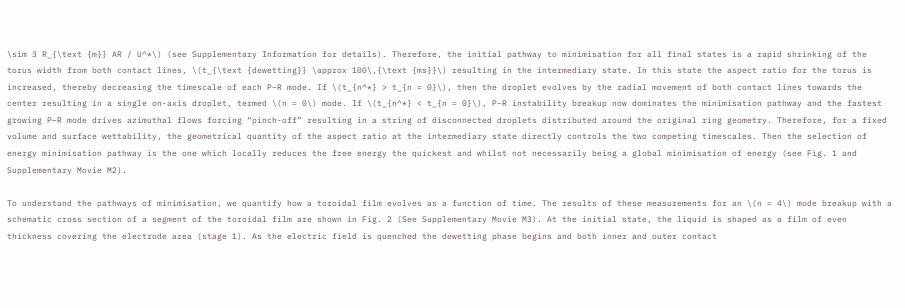\sim 3 R_{\text {m}} AR / U^*\) (see Supplementary Information for details). Therefore, the initial pathway to minimisation for all final states is a rapid shrinking of the torus width from both contact lines, \(t_{\text {dewetting}} \approx 100\,{\text {ms}}\) resulting in the intermediary state. In this state the aspect ratio for the torus is increased, thereby decreasing the timescale of each P–R mode. If \(t_{n^*} > t_{n = 0}\), then the droplet evolves by the radial movement of both contact lines towards the center resulting in a single on-axis droplet, termed \(n = 0\) mode. If \(t_{n^*} < t_{n = 0}\), P–R instability breakup now dominates the minimisation pathway and the fastest growing P–R mode drives azimuthal flows forcing “pinch-off” resulting in a string of disconnected droplets distributed around the original ring geometry. Therefore, for a fixed volume and surface wettability, the geometrical quantity of the aspect ratio at the intermediary state directly controls the two competing timescales. Then the selection of energy minimisation pathway is the one which locally reduces the free energy the quickest and whilst not necessarily being a global minimisation of energy (see Fig. 1 and Supplementary Movie M2).

To understand the pathways of minimisation, we quantify how a toroidal film evolves as a function of time. The results of these measurements for an \(n = 4\) mode breakup with a schematic cross section of a segment of the toroidal film are shown in Fig. 2 (See Supplementary Movie M3). At the initial state, the liquid is shaped as a film of even thickness covering the electrode area (stage 1). As the electric field is quenched the dewetting phase begins and both inner and outer contact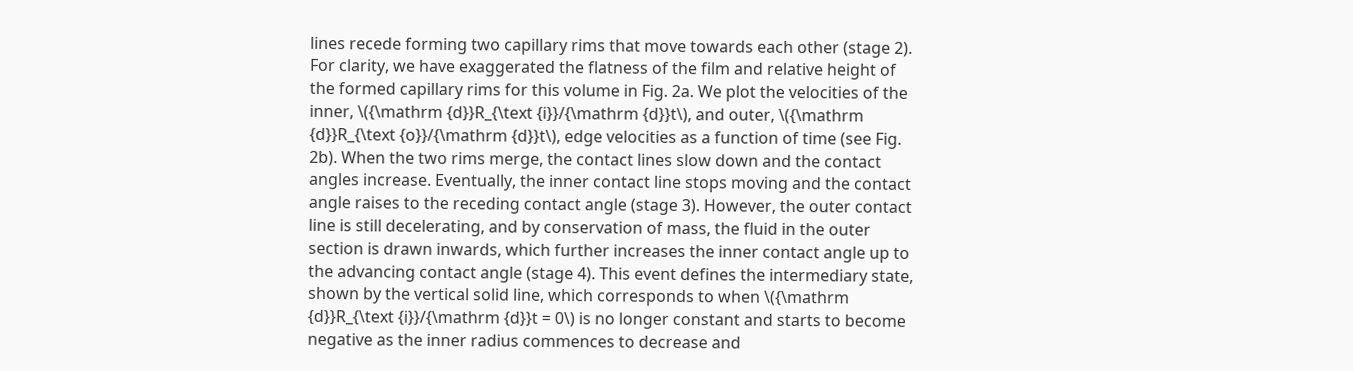lines recede forming two capillary rims that move towards each other (stage 2). For clarity, we have exaggerated the flatness of the film and relative height of the formed capillary rims for this volume in Fig. 2a. We plot the velocities of the inner, \({\mathrm {d}}R_{\text {i}}/{\mathrm {d}}t\), and outer, \({\mathrm {d}}R_{\text {o}}/{\mathrm {d}}t\), edge velocities as a function of time (see Fig. 2b). When the two rims merge, the contact lines slow down and the contact angles increase. Eventually, the inner contact line stops moving and the contact angle raises to the receding contact angle (stage 3). However, the outer contact line is still decelerating, and by conservation of mass, the fluid in the outer section is drawn inwards, which further increases the inner contact angle up to the advancing contact angle (stage 4). This event defines the intermediary state, shown by the vertical solid line, which corresponds to when \({\mathrm {d}}R_{\text {i}}/{\mathrm {d}}t = 0\) is no longer constant and starts to become negative as the inner radius commences to decrease and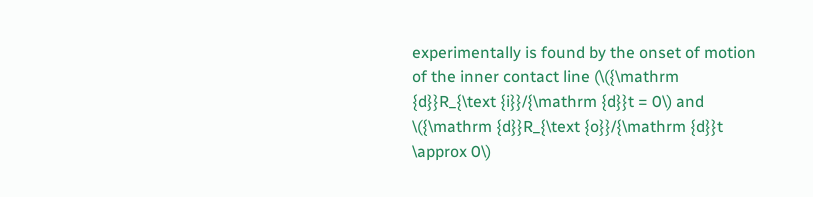experimentally is found by the onset of motion of the inner contact line (\({\mathrm {d}}R_{\text {i}}/{\mathrm {d}}t = 0\) and \({\mathrm {d}}R_{\text {o}}/{\mathrm {d}}t \approx 0\)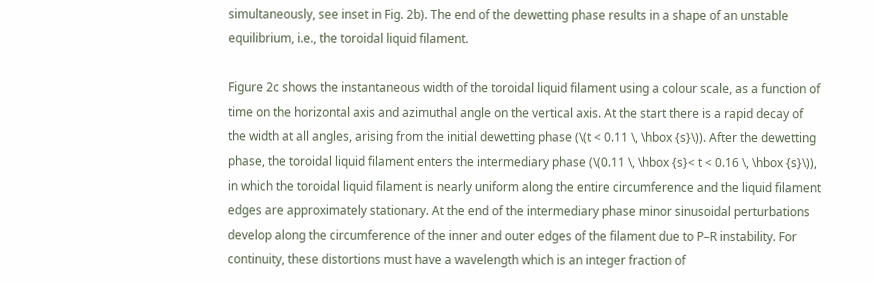simultaneously, see inset in Fig. 2b). The end of the dewetting phase results in a shape of an unstable equilibrium, i.e., the toroidal liquid filament.

Figure 2c shows the instantaneous width of the toroidal liquid filament using a colour scale, as a function of time on the horizontal axis and azimuthal angle on the vertical axis. At the start there is a rapid decay of the width at all angles, arising from the initial dewetting phase (\(t < 0.11 \, \hbox {s}\)). After the dewetting phase, the toroidal liquid filament enters the intermediary phase (\(0.11 \, \hbox {s}< t < 0.16 \, \hbox {s}\)), in which the toroidal liquid filament is nearly uniform along the entire circumference and the liquid filament edges are approximately stationary. At the end of the intermediary phase minor sinusoidal perturbations develop along the circumference of the inner and outer edges of the filament due to P–R instability. For continuity, these distortions must have a wavelength which is an integer fraction of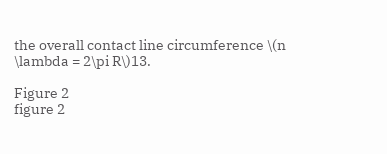the overall contact line circumference \(n \lambda = 2\pi R\)13.

Figure 2
figure 2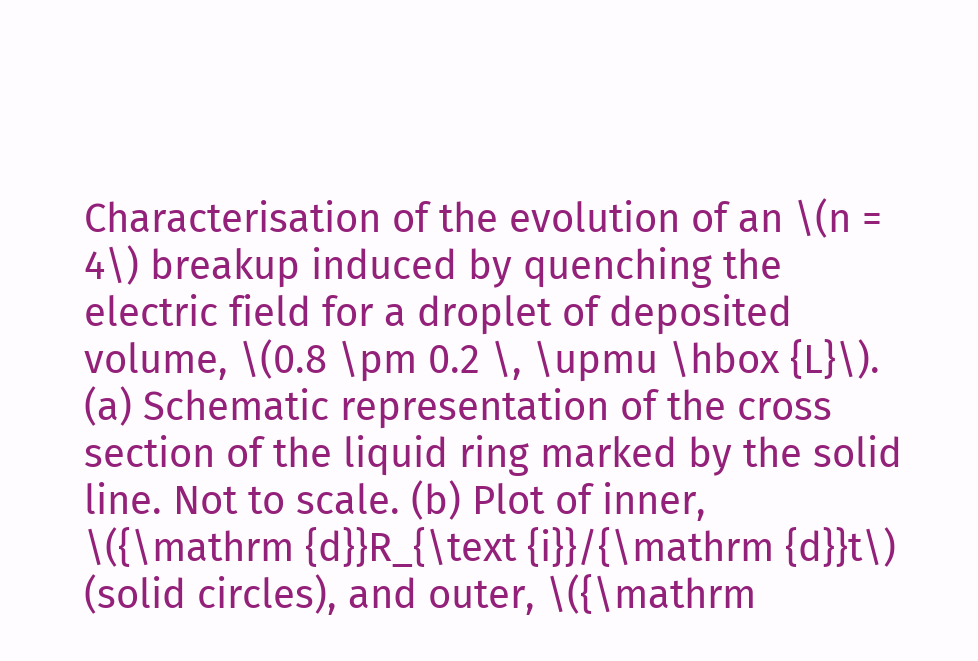Characterisation of the evolution of an \(n = 4\) breakup induced by quenching the electric field for a droplet of deposited volume, \(0.8 \pm 0.2 \, \upmu \hbox {L}\). (a) Schematic representation of the cross section of the liquid ring marked by the solid line. Not to scale. (b) Plot of inner, \({\mathrm {d}}R_{\text {i}}/{\mathrm {d}}t\) (solid circles), and outer, \({\mathrm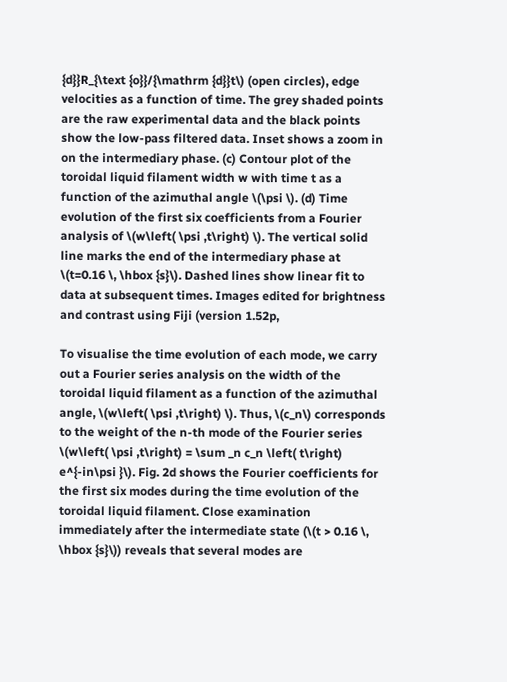{d}}R_{\text {o}}/{\mathrm {d}}t\) (open circles), edge velocities as a function of time. The grey shaded points are the raw experimental data and the black points show the low-pass filtered data. Inset shows a zoom in on the intermediary phase. (c) Contour plot of the toroidal liquid filament width w with time t as a function of the azimuthal angle \(\psi \). (d) Time evolution of the first six coefficients from a Fourier analysis of \(w\left( \psi ,t\right) \). The vertical solid line marks the end of the intermediary phase at \(t=0.16 \, \hbox {s}\). Dashed lines show linear fit to data at subsequent times. Images edited for brightness and contrast using Fiji (version 1.52p,

To visualise the time evolution of each mode, we carry out a Fourier series analysis on the width of the toroidal liquid filament as a function of the azimuthal angle, \(w\left( \psi ,t\right) \). Thus, \(c_n\) corresponds to the weight of the n-th mode of the Fourier series \(w\left( \psi ,t\right) = \sum _n c_n \left( t\right) e^{-in\psi }\). Fig. 2d shows the Fourier coefficients for the first six modes during the time evolution of the toroidal liquid filament. Close examination immediately after the intermediate state (\(t > 0.16 \, \hbox {s}\)) reveals that several modes are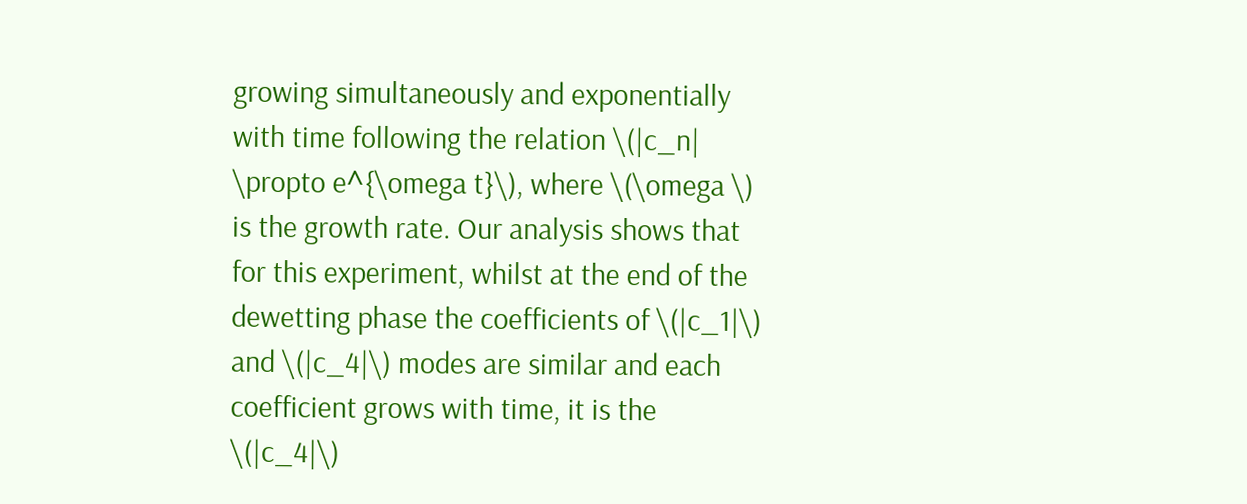growing simultaneously and exponentially with time following the relation \(|c_n| \propto e^{\omega t}\), where \(\omega \) is the growth rate. Our analysis shows that for this experiment, whilst at the end of the dewetting phase the coefficients of \(|c_1|\) and \(|c_4|\) modes are similar and each coefficient grows with time, it is the \(|c_4|\)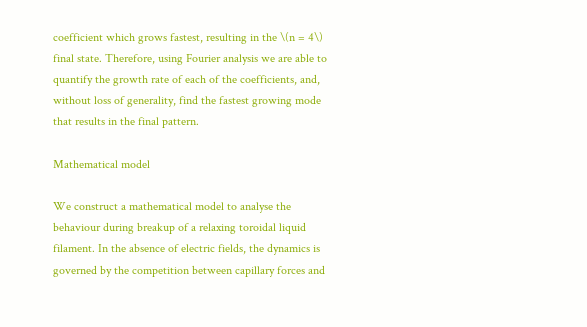coefficient which grows fastest, resulting in the \(n = 4\) final state. Therefore, using Fourier analysis we are able to quantify the growth rate of each of the coefficients, and, without loss of generality, find the fastest growing mode that results in the final pattern.

Mathematical model

We construct a mathematical model to analyse the behaviour during breakup of a relaxing toroidal liquid filament. In the absence of electric fields, the dynamics is governed by the competition between capillary forces and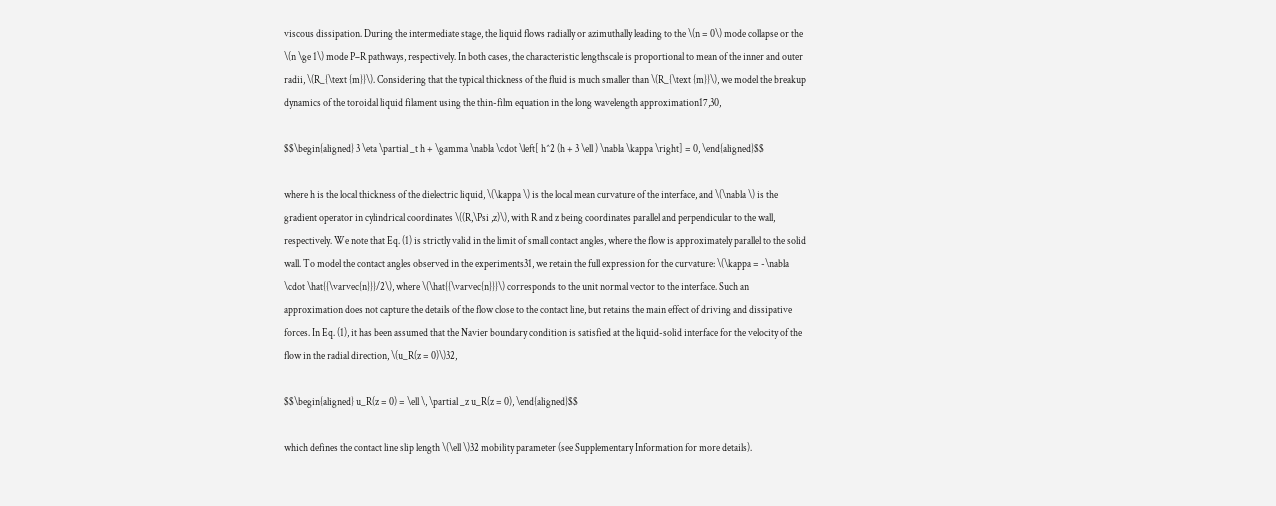viscous dissipation. During the intermediate stage, the liquid flows radially or azimuthally leading to the \(n = 0\) mode collapse or the \(n \ge 1\) mode P–R pathways, respectively. In both cases, the characteristic lengthscale is proportional to mean of the inner and outer radii, \(R_{\text {m}}\). Considering that the typical thickness of the fluid is much smaller than \(R_{\text {m}}\), we model the breakup dynamics of the toroidal liquid filament using the thin-film equation in the long wavelength approximation17,30,

$$\begin{aligned} 3 \eta \partial _t h + \gamma \nabla \cdot \left[ h^2 (h + 3 \ell ) \nabla \kappa \right] = 0, \end{aligned}$$

where h is the local thickness of the dielectric liquid, \(\kappa \) is the local mean curvature of the interface, and \(\nabla \) is the gradient operator in cylindrical coordinates \((R,\Psi ,z)\), with R and z being coordinates parallel and perpendicular to the wall, respectively. We note that Eq. (1) is strictly valid in the limit of small contact angles, where the flow is approximately parallel to the solid wall. To model the contact angles observed in the experiments31, we retain the full expression for the curvature: \(\kappa = -\nabla \cdot \hat{{\varvec{n}}}/2\), where \(\hat{{\varvec{n}}}\) corresponds to the unit normal vector to the interface. Such an approximation does not capture the details of the flow close to the contact line, but retains the main effect of driving and dissipative forces. In Eq. (1), it has been assumed that the Navier boundary condition is satisfied at the liquid-solid interface for the velocity of the flow in the radial direction, \(u_R(z = 0)\)32,

$$\begin{aligned} u_R(z = 0) = \ell \, \partial _z u_R(z = 0), \end{aligned}$$

which defines the contact line slip length \(\ell \)32 mobility parameter (see Supplementary Information for more details).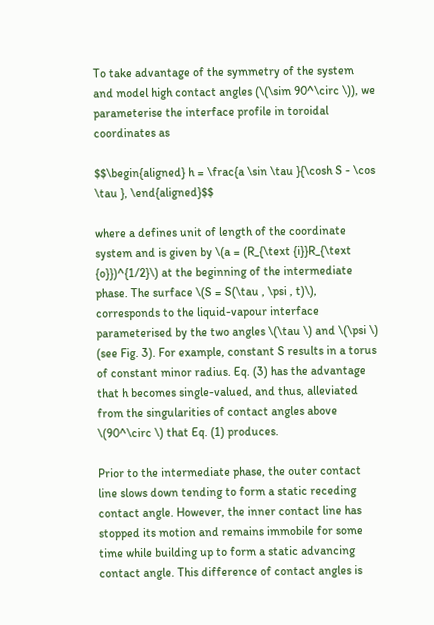To take advantage of the symmetry of the system and model high contact angles (\(\sim 90^\circ \)), we parameterise the interface profile in toroidal coordinates as

$$\begin{aligned} h = \frac{a \sin \tau }{\cosh S - \cos \tau }, \end{aligned}$$

where a defines unit of length of the coordinate system and is given by \(a = (R_{\text {i}}R_{\text {o}})^{1/2}\) at the beginning of the intermediate phase. The surface \(S = S(\tau , \psi , t)\), corresponds to the liquid-vapour interface parameterised by the two angles \(\tau \) and \(\psi \) (see Fig. 3). For example, constant S results in a torus of constant minor radius. Eq. (3) has the advantage that h becomes single-valued, and thus, alleviated from the singularities of contact angles above \(90^\circ \) that Eq. (1) produces.

Prior to the intermediate phase, the outer contact line slows down tending to form a static receding contact angle. However, the inner contact line has stopped its motion and remains immobile for some time while building up to form a static advancing contact angle. This difference of contact angles is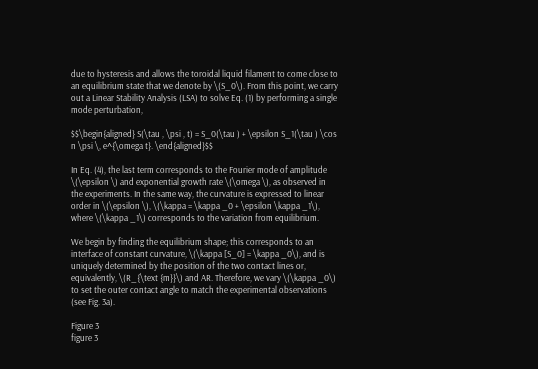due to hysteresis and allows the toroidal liquid filament to come close to an equilibrium state that we denote by \(S_0\). From this point, we carry out a Linear Stability Analysis (LSA) to solve Eq. (1) by performing a single mode perturbation,

$$\begin{aligned} S(\tau , \psi , t) = S_0(\tau ) + \epsilon S_1(\tau ) \cos n \psi \, e^{\omega t}. \end{aligned}$$

In Eq. (4), the last term corresponds to the Fourier mode of amplitude \(\epsilon \) and exponential growth rate \(\omega \), as observed in the experiments. In the same way, the curvature is expressed to linear order in \(\epsilon \), \(\kappa = \kappa _0 + \epsilon \kappa _1\), where \(\kappa _1\) corresponds to the variation from equilibrium.

We begin by finding the equilibrium shape; this corresponds to an interface of constant curvature, \(\kappa [S_0] = \kappa _0\), and is uniquely determined by the position of the two contact lines or, equivalently, \(R_{\text {m}}\) and AR. Therefore, we vary \(\kappa _0\) to set the outer contact angle to match the experimental observations (see Fig. 3a).

Figure 3
figure 3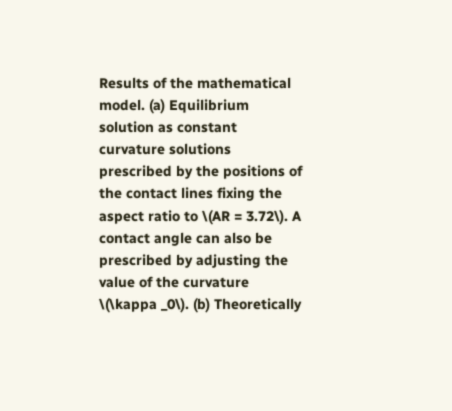Results of the mathematical model. (a) Equilibrium solution as constant curvature solutions prescribed by the positions of the contact lines fixing the aspect ratio to \(AR = 3.72\). A contact angle can also be prescribed by adjusting the value of the curvature \(\kappa _0\). (b) Theoretically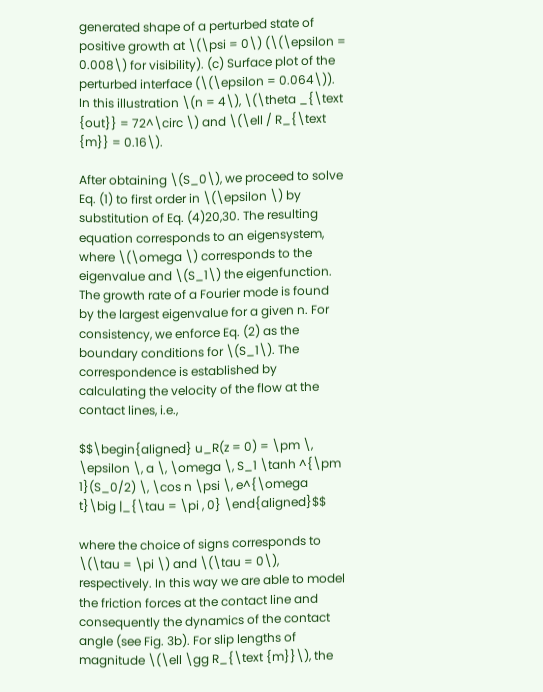generated shape of a perturbed state of positive growth at \(\psi = 0\) (\(\epsilon = 0.008\) for visibility). (c) Surface plot of the perturbed interface (\(\epsilon = 0.064\)). In this illustration \(n = 4\), \(\theta _{\text {out}} = 72^\circ \) and \(\ell / R_{\text {m}} = 0.16\).

After obtaining \(S_0\), we proceed to solve Eq. (1) to first order in \(\epsilon \) by substitution of Eq. (4)20,30. The resulting equation corresponds to an eigensystem, where \(\omega \) corresponds to the eigenvalue and \(S_1\) the eigenfunction. The growth rate of a Fourier mode is found by the largest eigenvalue for a given n. For consistency, we enforce Eq. (2) as the boundary conditions for \(S_1\). The correspondence is established by calculating the velocity of the flow at the contact lines, i.e.,

$$\begin{aligned} u_R(z = 0) = \pm \, \epsilon \, a \, \omega \, S_1 \tanh ^{\pm 1}(S_0/2) \, \cos n \psi \, e^{\omega t}\big |_{\tau = \pi , 0} \end{aligned}$$

where the choice of signs corresponds to \(\tau = \pi \) and \(\tau = 0\), respectively. In this way we are able to model the friction forces at the contact line and consequently the dynamics of the contact angle (see Fig. 3b). For slip lengths of magnitude \(\ell \gg R_{\text {m}}\), the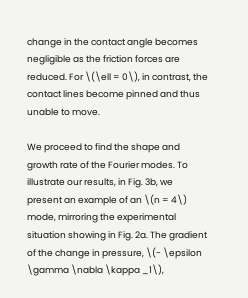change in the contact angle becomes negligible as the friction forces are reduced. For \(\ell = 0\), in contrast, the contact lines become pinned and thus unable to move.

We proceed to find the shape and growth rate of the Fourier modes. To illustrate our results, in Fig. 3b, we present an example of an \(n = 4\) mode, mirroring the experimental situation showing in Fig. 2a. The gradient of the change in pressure, \(- \epsilon \gamma \nabla \kappa _1\),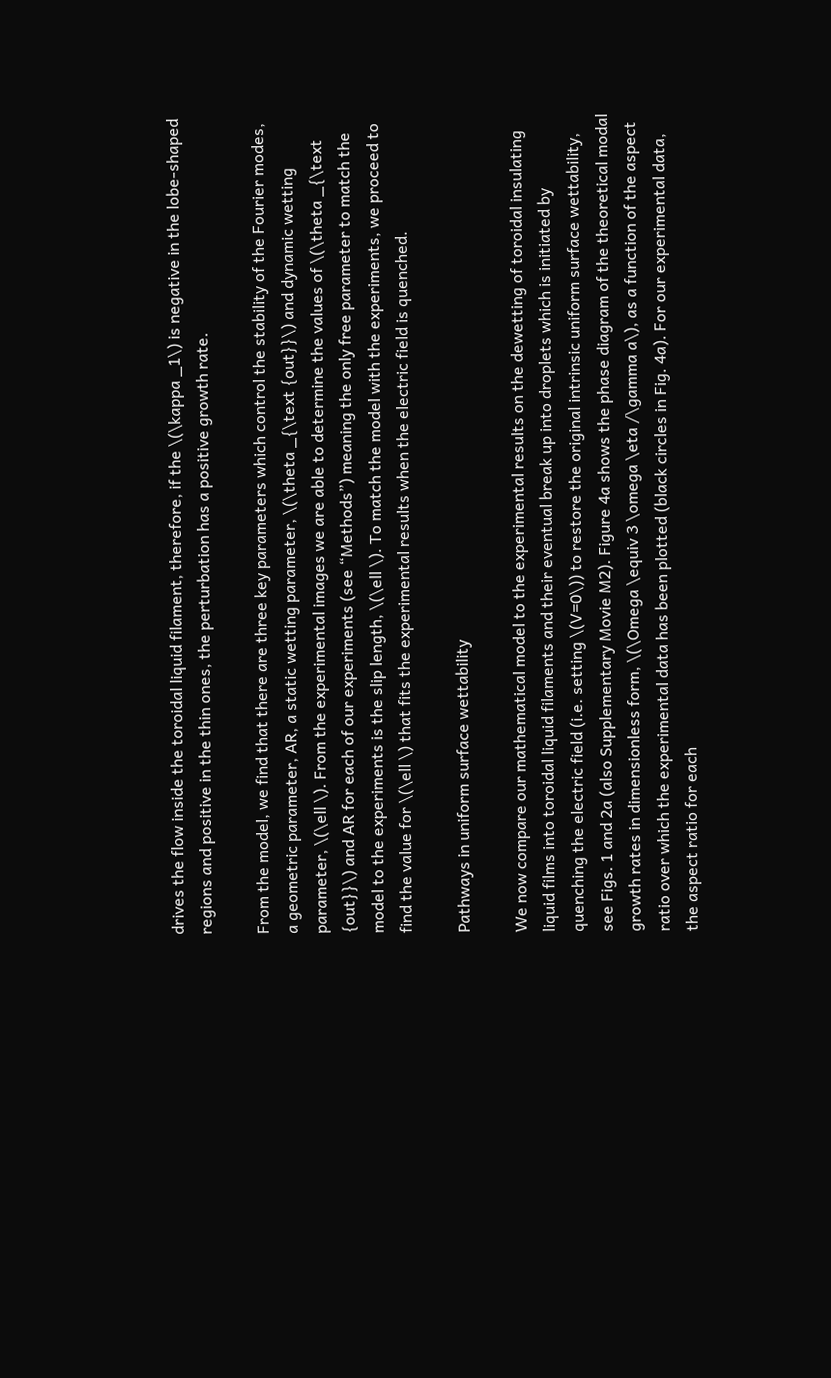drives the flow inside the toroidal liquid filament, therefore, if the \(\kappa _1\) is negative in the lobe-shaped regions and positive in the thin ones, the perturbation has a positive growth rate.

From the model, we find that there are three key parameters which control the stability of the Fourier modes, a geometric parameter, AR, a static wetting parameter, \(\theta _{\text {out}}\) and dynamic wetting parameter, \(\ell \). From the experimental images we are able to determine the values of \(\theta _{\text {out}}\) and AR for each of our experiments (see “Methods”) meaning the only free parameter to match the model to the experiments is the slip length, \(\ell \). To match the model with the experiments, we proceed to find the value for \(\ell \) that fits the experimental results when the electric field is quenched.

Pathways in uniform surface wettability

We now compare our mathematical model to the experimental results on the dewetting of toroidal insulating liquid films into toroidal liquid filaments and their eventual break up into droplets which is initiated by quenching the electric field (i.e. setting \(V=0\)) to restore the original intrinsic uniform surface wettability, see Figs. 1 and 2a (also Supplementary Movie M2). Figure 4a shows the phase diagram of the theoretical modal growth rates in dimensionless form, \(\Omega \equiv 3 \omega \eta /\gamma a\), as a function of the aspect ratio over which the experimental data has been plotted (black circles in Fig. 4a). For our experimental data, the aspect ratio for each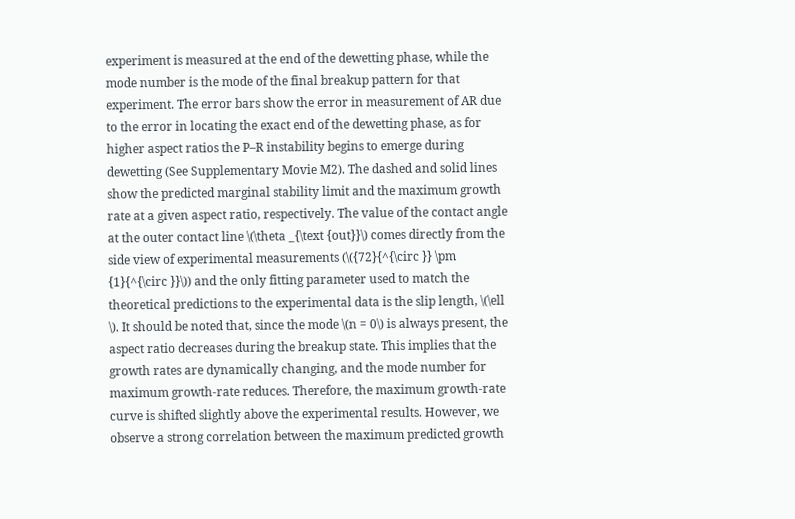experiment is measured at the end of the dewetting phase, while the mode number is the mode of the final breakup pattern for that experiment. The error bars show the error in measurement of AR due to the error in locating the exact end of the dewetting phase, as for higher aspect ratios the P–R instability begins to emerge during dewetting (See Supplementary Movie M2). The dashed and solid lines show the predicted marginal stability limit and the maximum growth rate at a given aspect ratio, respectively. The value of the contact angle at the outer contact line \(\theta _{\text {out}}\) comes directly from the side view of experimental measurements (\({72}{^{\circ }} \pm {1}{^{\circ }}\)) and the only fitting parameter used to match the theoretical predictions to the experimental data is the slip length, \(\ell \). It should be noted that, since the mode \(n = 0\) is always present, the aspect ratio decreases during the breakup state. This implies that the growth rates are dynamically changing, and the mode number for maximum growth-rate reduces. Therefore, the maximum growth-rate curve is shifted slightly above the experimental results. However, we observe a strong correlation between the maximum predicted growth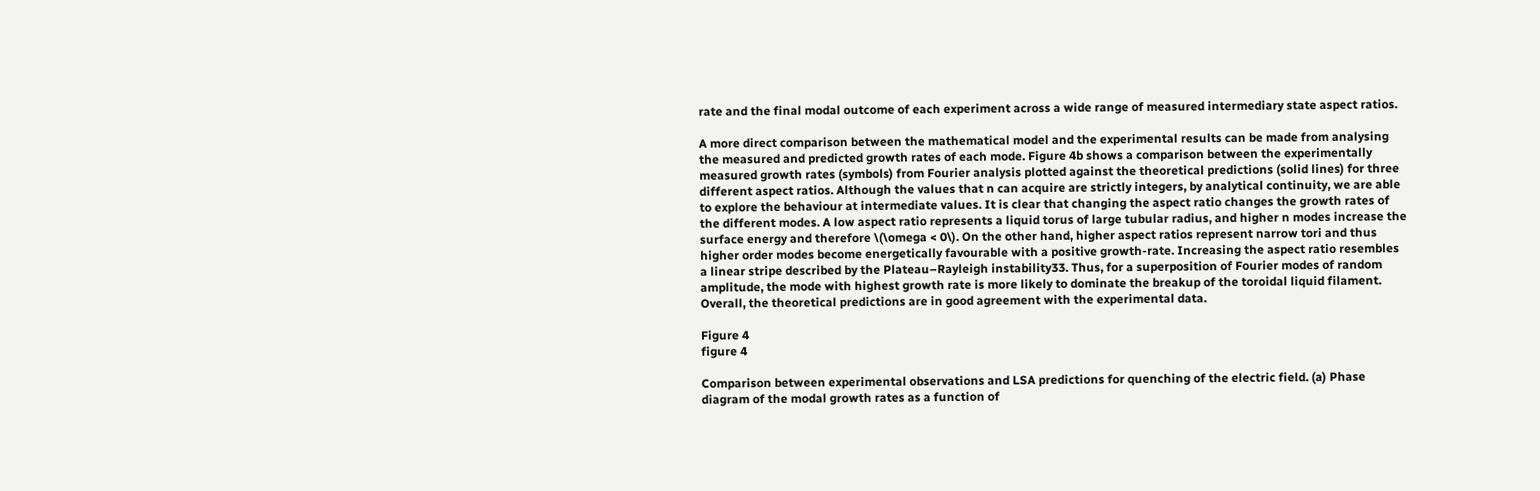rate and the final modal outcome of each experiment across a wide range of measured intermediary state aspect ratios.

A more direct comparison between the mathematical model and the experimental results can be made from analysing the measured and predicted growth rates of each mode. Figure 4b shows a comparison between the experimentally measured growth rates (symbols) from Fourier analysis plotted against the theoretical predictions (solid lines) for three different aspect ratios. Although the values that n can acquire are strictly integers, by analytical continuity, we are able to explore the behaviour at intermediate values. It is clear that changing the aspect ratio changes the growth rates of the different modes. A low aspect ratio represents a liquid torus of large tubular radius, and higher n modes increase the surface energy and therefore \(\omega < 0\). On the other hand, higher aspect ratios represent narrow tori and thus higher order modes become energetically favourable with a positive growth-rate. Increasing the aspect ratio resembles a linear stripe described by the Plateau–Rayleigh instability33. Thus, for a superposition of Fourier modes of random amplitude, the mode with highest growth rate is more likely to dominate the breakup of the toroidal liquid filament. Overall, the theoretical predictions are in good agreement with the experimental data.

Figure 4
figure 4

Comparison between experimental observations and LSA predictions for quenching of the electric field. (a) Phase diagram of the modal growth rates as a function of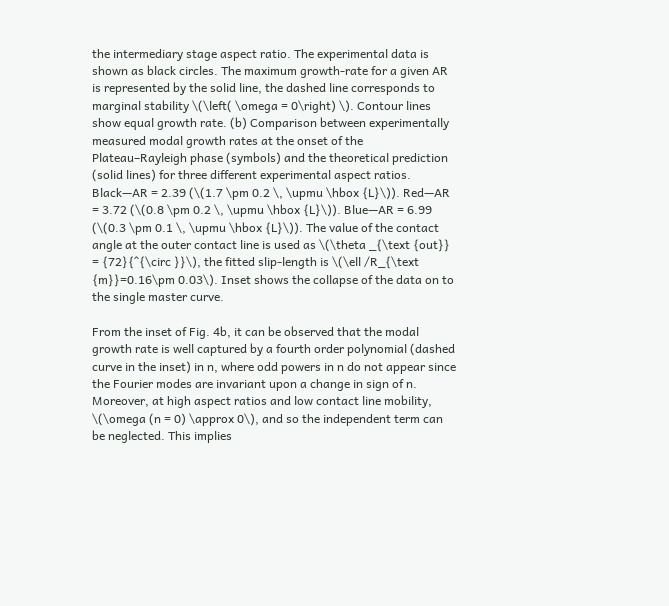the intermediary stage aspect ratio. The experimental data is shown as black circles. The maximum growth-rate for a given AR is represented by the solid line, the dashed line corresponds to marginal stability \(\left( \omega = 0\right) \). Contour lines show equal growth rate. (b) Comparison between experimentally measured modal growth rates at the onset of the Plateau–Rayleigh phase (symbols) and the theoretical prediction (solid lines) for three different experimental aspect ratios. Black—AR = 2.39 (\(1.7 \pm 0.2 \, \upmu \hbox {L}\)). Red—AR = 3.72 (\(0.8 \pm 0.2 \, \upmu \hbox {L}\)). Blue—AR = 6.99 (\(0.3 \pm 0.1 \, \upmu \hbox {L}\)). The value of the contact angle at the outer contact line is used as \(\theta _{\text {out}} = {72}{^{\circ }}\), the fitted slip-length is \(\ell /R_{\text {m}}=0.16\pm 0.03\). Inset shows the collapse of the data on to the single master curve.

From the inset of Fig. 4b, it can be observed that the modal growth rate is well captured by a fourth order polynomial (dashed curve in the inset) in n, where odd powers in n do not appear since the Fourier modes are invariant upon a change in sign of n. Moreover, at high aspect ratios and low contact line mobility, \(\omega (n = 0) \approx 0\), and so the independent term can be neglected. This implies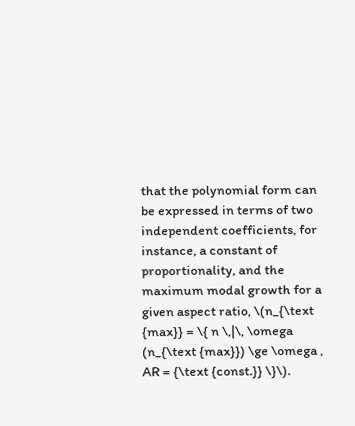that the polynomial form can be expressed in terms of two independent coefficients, for instance, a constant of proportionality, and the maximum modal growth for a given aspect ratio, \(n_{\text {max}} = \{ n \,|\, \omega (n_{\text {max}}) \ge \omega , AR = {\text {const.}} \}\).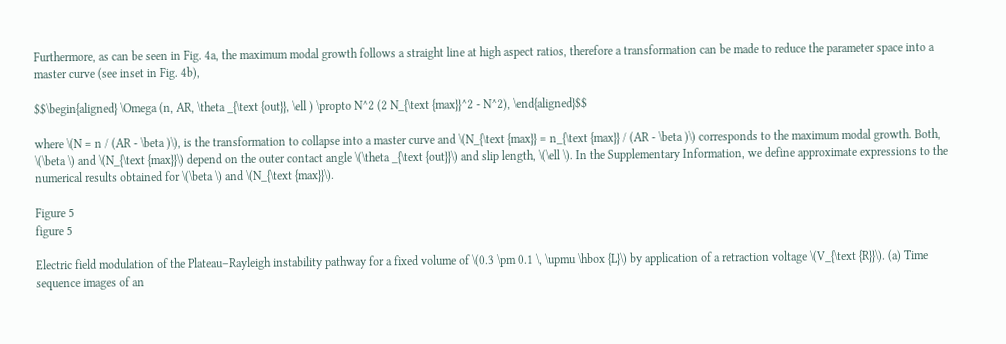Furthermore, as can be seen in Fig. 4a, the maximum modal growth follows a straight line at high aspect ratios, therefore a transformation can be made to reduce the parameter space into a master curve (see inset in Fig. 4b),

$$\begin{aligned} \Omega (n, AR, \theta _{\text {out}}, \ell ) \propto N^2 (2 N_{\text {max}}^2 - N^2), \end{aligned}$$

where \(N = n / (AR - \beta )\), is the transformation to collapse into a master curve and \(N_{\text {max}} = n_{\text {max}} / (AR - \beta )\) corresponds to the maximum modal growth. Both, \(\beta \) and \(N_{\text {max}}\) depend on the outer contact angle \(\theta _{\text {out}}\) and slip length, \(\ell \). In the Supplementary Information, we define approximate expressions to the numerical results obtained for \(\beta \) and \(N_{\text {max}}\).

Figure 5
figure 5

Electric field modulation of the Plateau–Rayleigh instability pathway for a fixed volume of \(0.3 \pm 0.1 \, \upmu \hbox {L}\) by application of a retraction voltage \(V_{\text {R}}\). (a) Time sequence images of an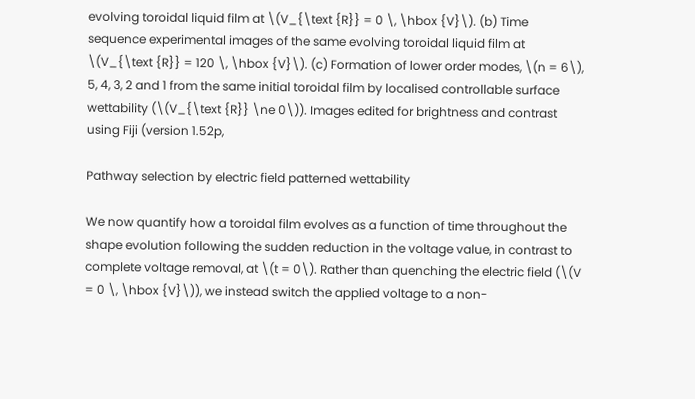evolving toroidal liquid film at \(V_{\text {R}} = 0 \, \hbox {V}\). (b) Time sequence experimental images of the same evolving toroidal liquid film at \(V_{\text {R}} = 120 \, \hbox {V}\). (c) Formation of lower order modes, \(n = 6\), 5, 4, 3, 2 and 1 from the same initial toroidal film by localised controllable surface wettability (\(V_{\text {R}} \ne 0\)). Images edited for brightness and contrast using Fiji (version 1.52p,

Pathway selection by electric field patterned wettability

We now quantify how a toroidal film evolves as a function of time throughout the shape evolution following the sudden reduction in the voltage value, in contrast to complete voltage removal, at \(t = 0\). Rather than quenching the electric field (\(V = 0 \, \hbox {V}\)), we instead switch the applied voltage to a non-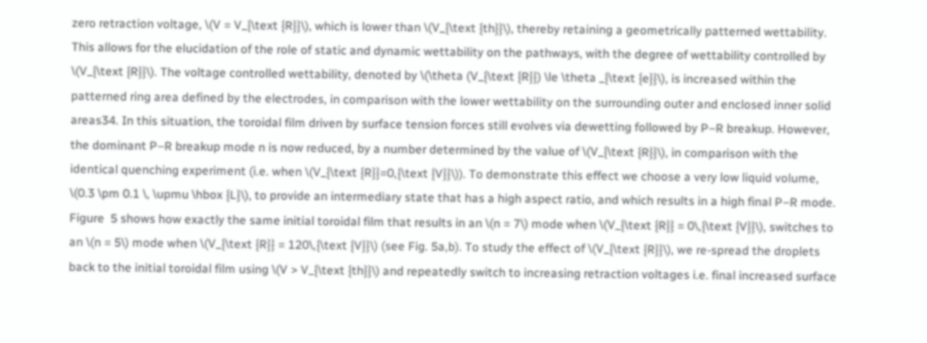zero retraction voltage, \(V = V_{\text {R}}\), which is lower than \(V_{\text {th}}\), thereby retaining a geometrically patterned wettability. This allows for the elucidation of the role of static and dynamic wettability on the pathways, with the degree of wettability controlled by \(V_{\text {R}}\). The voltage controlled wettability, denoted by \(\theta (V_{\text {R}}) \le \theta _{\text {e}}\), is increased within the patterned ring area defined by the electrodes, in comparison with the lower wettability on the surrounding outer and enclosed inner solid areas34. In this situation, the toroidal film driven by surface tension forces still evolves via dewetting followed by P–R breakup. However, the dominant P–R breakup mode n is now reduced, by a number determined by the value of \(V_{\text {R}}\), in comparison with the identical quenching experiment (i.e. when \(V_{\text {R}}=0,{\text {V}}\)). To demonstrate this effect we choose a very low liquid volume, \(0.3 \pm 0.1 \, \upmu \hbox {L}\), to provide an intermediary state that has a high aspect ratio, and which results in a high final P–R mode. Figure  5 shows how exactly the same initial toroidal film that results in an \(n = 7\) mode when \(V_{\text {R}} = 0\,{\text {V}}\), switches to an \(n = 5\) mode when \(V_{\text {R}} = 120\,{\text {V}}\) (see Fig. 5a,b). To study the effect of \(V_{\text {R}}\), we re-spread the droplets back to the initial toroidal film using \(V > V_{\text {th}}\) and repeatedly switch to increasing retraction voltages i.e. final increased surface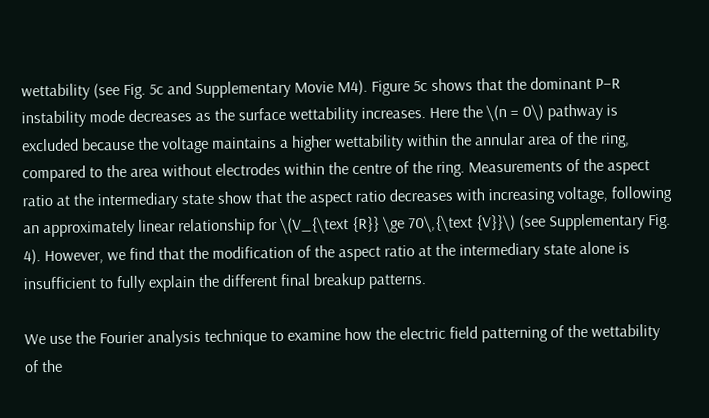wettability (see Fig. 5c and Supplementary Movie M4). Figure 5c shows that the dominant P–R instability mode decreases as the surface wettability increases. Here the \(n = 0\) pathway is excluded because the voltage maintains a higher wettability within the annular area of the ring, compared to the area without electrodes within the centre of the ring. Measurements of the aspect ratio at the intermediary state show that the aspect ratio decreases with increasing voltage, following an approximately linear relationship for \(V_{\text {R}} \ge 70\,{\text {V}}\) (see Supplementary Fig. 4). However, we find that the modification of the aspect ratio at the intermediary state alone is insufficient to fully explain the different final breakup patterns.

We use the Fourier analysis technique to examine how the electric field patterning of the wettability of the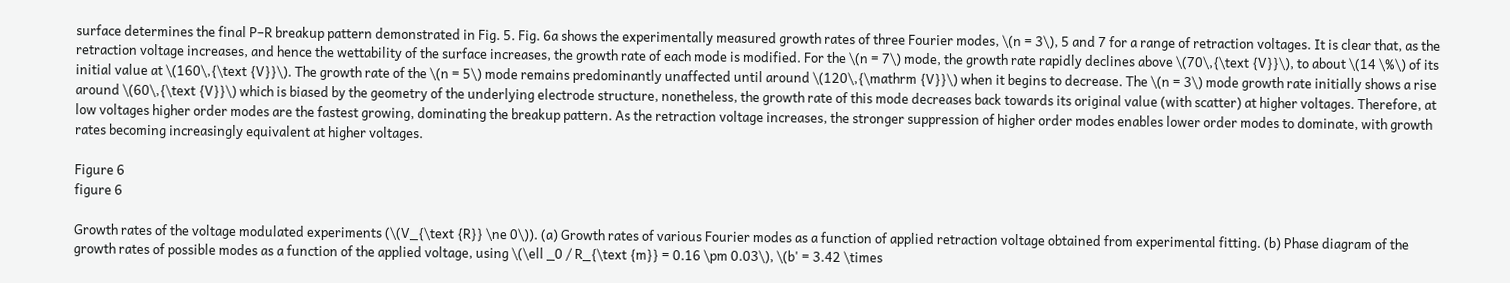surface determines the final P–R breakup pattern demonstrated in Fig. 5. Fig. 6a shows the experimentally measured growth rates of three Fourier modes, \(n = 3\), 5 and 7 for a range of retraction voltages. It is clear that, as the retraction voltage increases, and hence the wettability of the surface increases, the growth rate of each mode is modified. For the \(n = 7\) mode, the growth rate rapidly declines above \(70\,{\text {V}}\), to about \(14 \%\) of its initial value at \(160\,{\text {V}}\). The growth rate of the \(n = 5\) mode remains predominantly unaffected until around \(120\,{\mathrm {V}}\) when it begins to decrease. The \(n = 3\) mode growth rate initially shows a rise around \(60\,{\text {V}}\) which is biased by the geometry of the underlying electrode structure, nonetheless, the growth rate of this mode decreases back towards its original value (with scatter) at higher voltages. Therefore, at low voltages higher order modes are the fastest growing, dominating the breakup pattern. As the retraction voltage increases, the stronger suppression of higher order modes enables lower order modes to dominate, with growth rates becoming increasingly equivalent at higher voltages.

Figure 6
figure 6

Growth rates of the voltage modulated experiments (\(V_{\text {R}} \ne 0\)). (a) Growth rates of various Fourier modes as a function of applied retraction voltage obtained from experimental fitting. (b) Phase diagram of the growth rates of possible modes as a function of the applied voltage, using \(\ell _0 / R_{\text {m}} = 0.16 \pm 0.03\), \(b' = 3.42 \times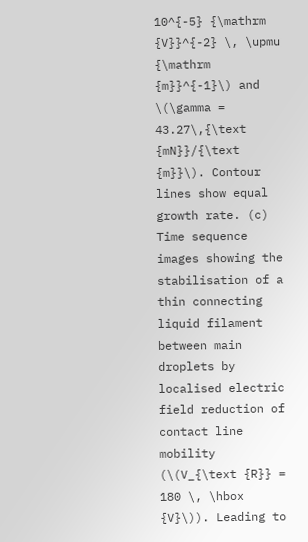10^{-5} {\mathrm {V}}^{-2} \, \upmu {\mathrm {m}}^{-1}\) and \(\gamma = 43.27\,{\text {mN}}/{\text {m}}\). Contour lines show equal growth rate. (c) Time sequence images showing the stabilisation of a thin connecting liquid filament between main droplets by localised electric field reduction of contact line mobility (\(V_{\text {R}} = 180 \, \hbox {V}\)). Leading to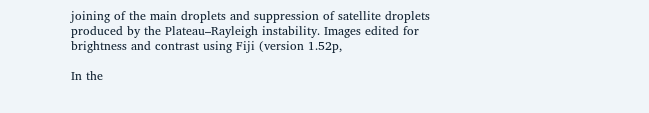joining of the main droplets and suppression of satellite droplets produced by the Plateau–Rayleigh instability. Images edited for brightness and contrast using Fiji (version 1.52p,

In the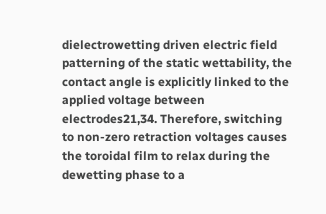dielectrowetting driven electric field patterning of the static wettability, the contact angle is explicitly linked to the applied voltage between electrodes21,34. Therefore, switching to non-zero retraction voltages causes the toroidal film to relax during the dewetting phase to a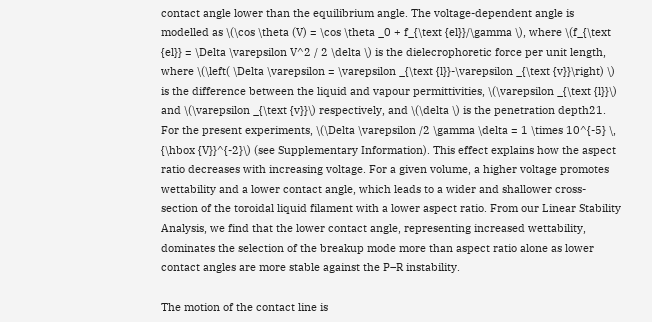contact angle lower than the equilibrium angle. The voltage-dependent angle is modelled as \(\cos \theta (V) = \cos \theta _0 + f_{\text {el}}/\gamma \), where \(f_{\text {el}} = \Delta \varepsilon V^2 / 2 \delta \) is the dielecrophoretic force per unit length, where \(\left( \Delta \varepsilon = \varepsilon _{\text {l}}-\varepsilon _{\text {v}}\right) \) is the difference between the liquid and vapour permittivities, \(\varepsilon _{\text {l}}\) and \(\varepsilon _{\text {v}}\) respectively, and \(\delta \) is the penetration depth21. For the present experiments, \(\Delta \varepsilon /2 \gamma \delta = 1 \times 10^{-5} \, {\hbox {V}}^{-2}\) (see Supplementary Information). This effect explains how the aspect ratio decreases with increasing voltage. For a given volume, a higher voltage promotes wettability and a lower contact angle, which leads to a wider and shallower cross-section of the toroidal liquid filament with a lower aspect ratio. From our Linear Stability Analysis, we find that the lower contact angle, representing increased wettability, dominates the selection of the breakup mode more than aspect ratio alone as lower contact angles are more stable against the P–R instability.

The motion of the contact line is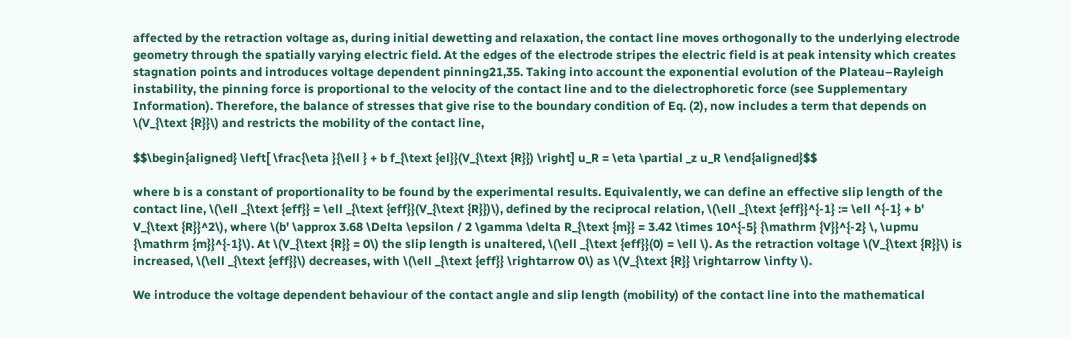affected by the retraction voltage as, during initial dewetting and relaxation, the contact line moves orthogonally to the underlying electrode geometry through the spatially varying electric field. At the edges of the electrode stripes the electric field is at peak intensity which creates stagnation points and introduces voltage dependent pinning21,35. Taking into account the exponential evolution of the Plateau–Rayleigh instability, the pinning force is proportional to the velocity of the contact line and to the dielectrophoretic force (see Supplementary Information). Therefore, the balance of stresses that give rise to the boundary condition of Eq. (2), now includes a term that depends on \(V_{\text {R}}\) and restricts the mobility of the contact line,

$$\begin{aligned} \left[ \frac{\eta }{\ell } + b f_{\text {el}}(V_{\text {R}}) \right] u_R = \eta \partial _z u_R \end{aligned}$$

where b is a constant of proportionality to be found by the experimental results. Equivalently, we can define an effective slip length of the contact line, \(\ell _{\text {eff}} = \ell _{\text {eff}}(V_{\text {R}})\), defined by the reciprocal relation, \(\ell _{\text {eff}}^{-1} := \ell ^{-1} + b' V_{\text {R}}^2\), where \(b' \approx 3.68 \Delta \epsilon / 2 \gamma \delta R_{\text {m}} = 3.42 \times 10^{-5} {\mathrm {V}}^{-2} \, \upmu {\mathrm {m}}^{-1}\). At \(V_{\text {R}} = 0\) the slip length is unaltered, \(\ell _{\text {eff}}(0) = \ell \). As the retraction voltage \(V_{\text {R}}\) is increased, \(\ell _{\text {eff}}\) decreases, with \(\ell _{\text {eff}} \rightarrow 0\) as \(V_{\text {R}} \rightarrow \infty \).

We introduce the voltage dependent behaviour of the contact angle and slip length (mobility) of the contact line into the mathematical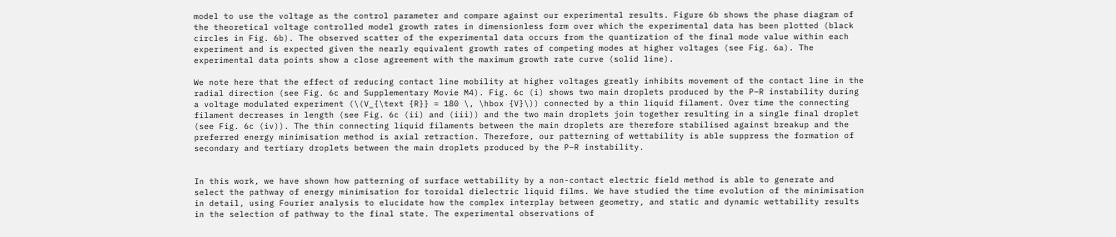model to use the voltage as the control parameter and compare against our experimental results. Figure 6b shows the phase diagram of the theoretical voltage controlled model growth rates in dimensionless form over which the experimental data has been plotted (black circles in Fig. 6b). The observed scatter of the experimental data occurs from the quantization of the final mode value within each experiment and is expected given the nearly equivalent growth rates of competing modes at higher voltages (see Fig. 6a). The experimental data points show a close agreement with the maximum growth rate curve (solid line).

We note here that the effect of reducing contact line mobility at higher voltages greatly inhibits movement of the contact line in the radial direction (see Fig. 6c and Supplementary Movie M4). Fig. 6c (i) shows two main droplets produced by the P–R instability during a voltage modulated experiment (\(V_{\text {R}} = 180 \, \hbox {V}\)) connected by a thin liquid filament. Over time the connecting filament decreases in length (see Fig. 6c (ii) and (iii)) and the two main droplets join together resulting in a single final droplet (see Fig. 6c (iv)). The thin connecting liquid filaments between the main droplets are therefore stabilised against breakup and the preferred energy minimisation method is axial retraction. Therefore, our patterning of wettability is able suppress the formation of secondary and tertiary droplets between the main droplets produced by the P–R instability.


In this work, we have shown how patterning of surface wettability by a non-contact electric field method is able to generate and select the pathway of energy minimisation for toroidal dielectric liquid films. We have studied the time evolution of the minimisation in detail, using Fourier analysis to elucidate how the complex interplay between geometry, and static and dynamic wettability results in the selection of pathway to the final state. The experimental observations of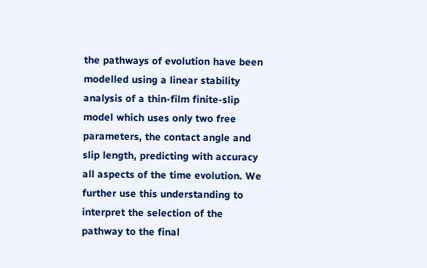the pathways of evolution have been modelled using a linear stability analysis of a thin-film finite-slip model which uses only two free parameters, the contact angle and slip length, predicting with accuracy all aspects of the time evolution. We further use this understanding to interpret the selection of the pathway to the final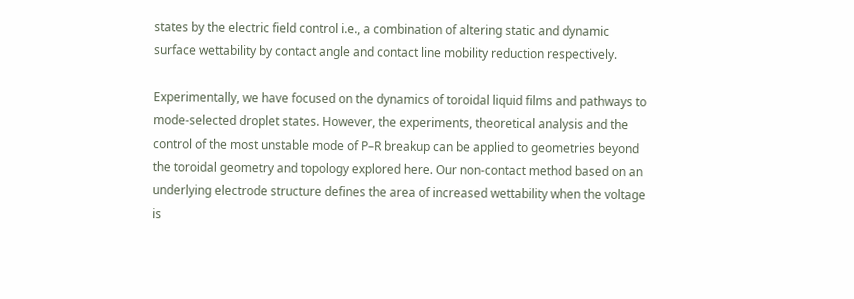states by the electric field control i.e., a combination of altering static and dynamic surface wettability by contact angle and contact line mobility reduction respectively.

Experimentally, we have focused on the dynamics of toroidal liquid films and pathways to mode-selected droplet states. However, the experiments, theoretical analysis and the control of the most unstable mode of P–R breakup can be applied to geometries beyond the toroidal geometry and topology explored here. Our non-contact method based on an underlying electrode structure defines the area of increased wettability when the voltage is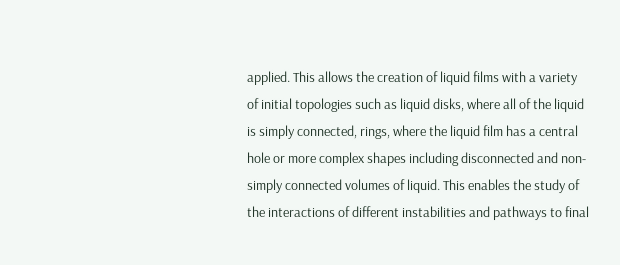applied. This allows the creation of liquid films with a variety of initial topologies such as liquid disks, where all of the liquid is simply connected, rings, where the liquid film has a central hole or more complex shapes including disconnected and non-simply connected volumes of liquid. This enables the study of the interactions of different instabilities and pathways to final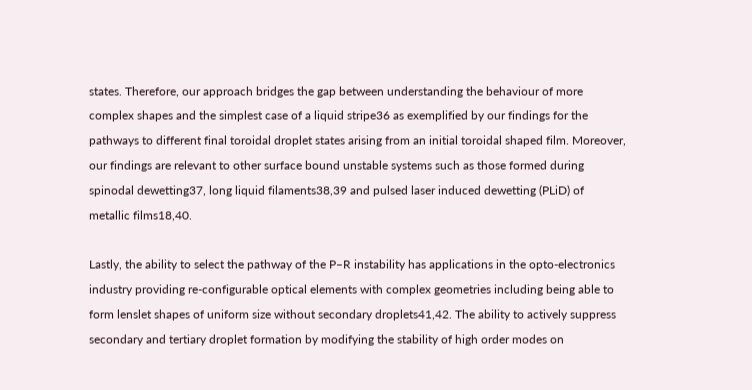states. Therefore, our approach bridges the gap between understanding the behaviour of more complex shapes and the simplest case of a liquid stripe36 as exemplified by our findings for the pathways to different final toroidal droplet states arising from an initial toroidal shaped film. Moreover, our findings are relevant to other surface bound unstable systems such as those formed during spinodal dewetting37, long liquid filaments38,39 and pulsed laser induced dewetting (PLiD) of metallic films18,40.

Lastly, the ability to select the pathway of the P–R instability has applications in the opto-electronics industry providing re-configurable optical elements with complex geometries including being able to form lenslet shapes of uniform size without secondary droplets41,42. The ability to actively suppress secondary and tertiary droplet formation by modifying the stability of high order modes on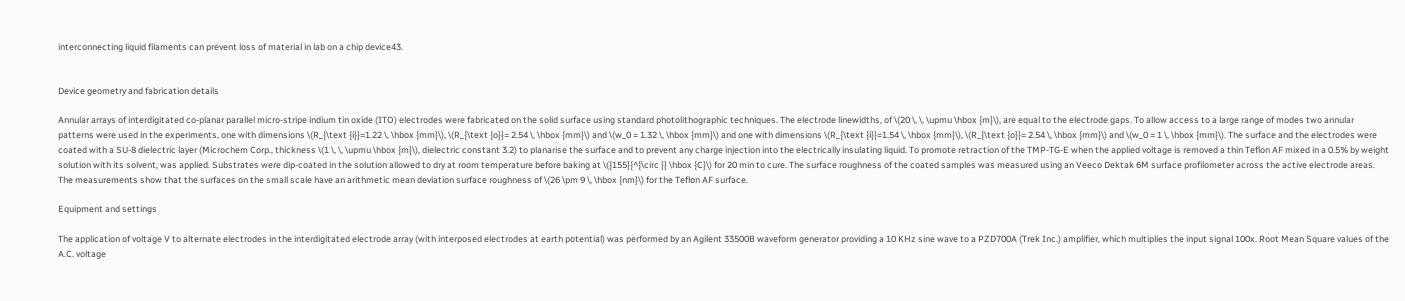interconnecting liquid filaments can prevent loss of material in lab on a chip device43.


Device geometry and fabrication details

Annular arrays of interdigitated co-planar parallel micro-stripe indium tin oxide (ITO) electrodes were fabricated on the solid surface using standard photolithographic techniques. The electrode linewidths, of \(20 \, \, \upmu \hbox {m}\), are equal to the electrode gaps. To allow access to a large range of modes two annular patterns were used in the experiments, one with dimensions \(R_{\text {i}}=1.22 \, \hbox {mm}\), \(R_{\text {o}}= 2.54 \, \hbox {mm}\) and \(w_0 = 1.32 \, \hbox {mm}\) and one with dimensions \(R_{\text {i}}=1.54 \, \hbox {mm}\), \(R_{\text {o}}= 2.54 \, \hbox {mm}\) and \(w_0 = 1 \, \hbox {mm}\). The surface and the electrodes were coated with a SU-8 dielectric layer (Microchem Corp., thickness \(1 \, \, \upmu \hbox {m}\), dielectric constant 3.2) to planarise the surface and to prevent any charge injection into the electrically insulating liquid. To promote retraction of the TMP-TG-E when the applied voltage is removed a thin Teflon AF mixed in a 0.5% by weight solution with its solvent, was applied. Substrates were dip-coated in the solution allowed to dry at room temperature before baking at \({155}{^{\circ }} \hbox {C}\) for 20 min to cure. The surface roughness of the coated samples was measured using an Veeco Dektak 6M surface profilometer across the active electrode areas. The measurements show that the surfaces on the small scale have an arithmetic mean deviation surface roughness of \(26 \pm 9 \, \hbox {nm}\) for the Teflon AF surface.

Equipment and settings

The application of voltage V to alternate electrodes in the interdigitated electrode array (with interposed electrodes at earth potential) was performed by an Agilent 33500B waveform generator providing a 10 KHz sine wave to a PZD700A (Trek Inc.) amplifier, which multiplies the input signal 100x. Root Mean Square values of the A.C. voltage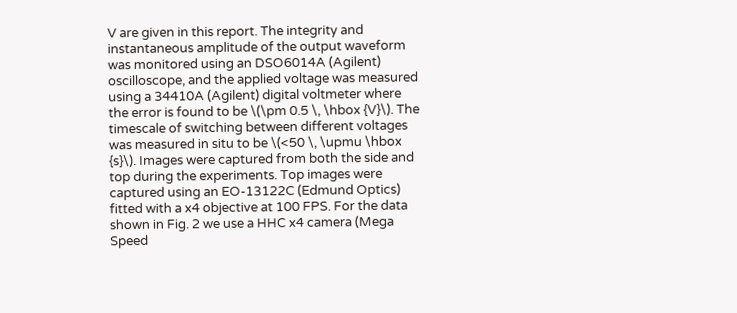V are given in this report. The integrity and instantaneous amplitude of the output waveform was monitored using an DSO6014A (Agilent) oscilloscope, and the applied voltage was measured using a 34410A (Agilent) digital voltmeter where the error is found to be \(\pm 0.5 \, \hbox {V}\). The timescale of switching between different voltages was measured in situ to be \(<50 \, \upmu \hbox {s}\). Images were captured from both the side and top during the experiments. Top images were captured using an EO-13122C (Edmund Optics) fitted with a x4 objective at 100 FPS. For the data shown in Fig. 2 we use a HHC x4 camera (Mega Speed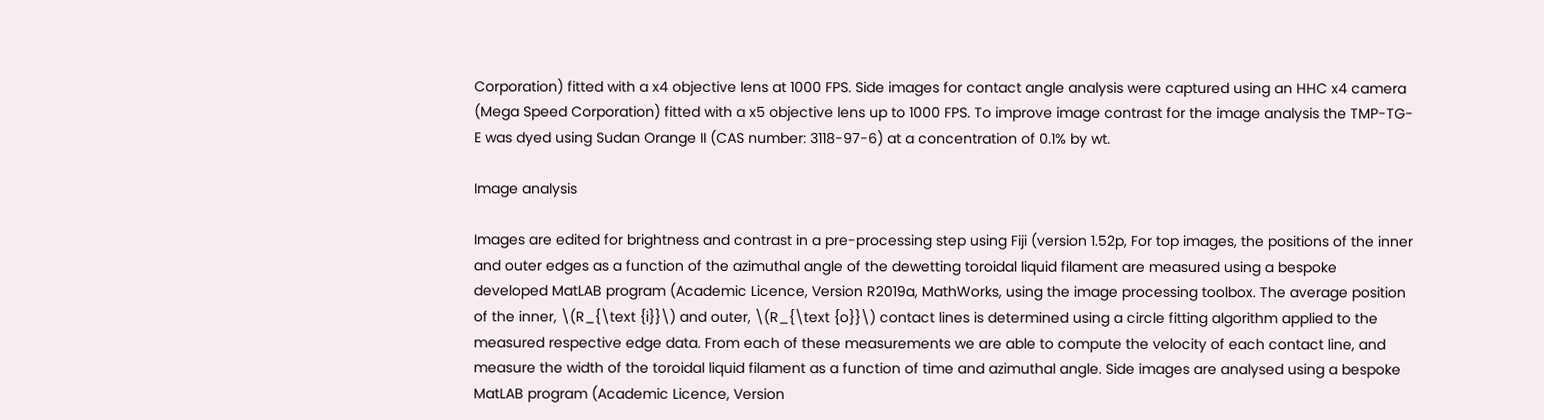Corporation) fitted with a x4 objective lens at 1000 FPS. Side images for contact angle analysis were captured using an HHC x4 camera (Mega Speed Corporation) fitted with a x5 objective lens up to 1000 FPS. To improve image contrast for the image analysis the TMP-TG-E was dyed using Sudan Orange II (CAS number: 3118-97-6) at a concentration of 0.1% by wt.

Image analysis

Images are edited for brightness and contrast in a pre-processing step using Fiji (version 1.52p, For top images, the positions of the inner and outer edges as a function of the azimuthal angle of the dewetting toroidal liquid filament are measured using a bespoke developed MatLAB program (Academic Licence, Version R2019a, MathWorks, using the image processing toolbox. The average position of the inner, \(R_{\text {i}}\) and outer, \(R_{\text {o}}\) contact lines is determined using a circle fitting algorithm applied to the measured respective edge data. From each of these measurements we are able to compute the velocity of each contact line, and measure the width of the toroidal liquid filament as a function of time and azimuthal angle. Side images are analysed using a bespoke MatLAB program (Academic Licence, Version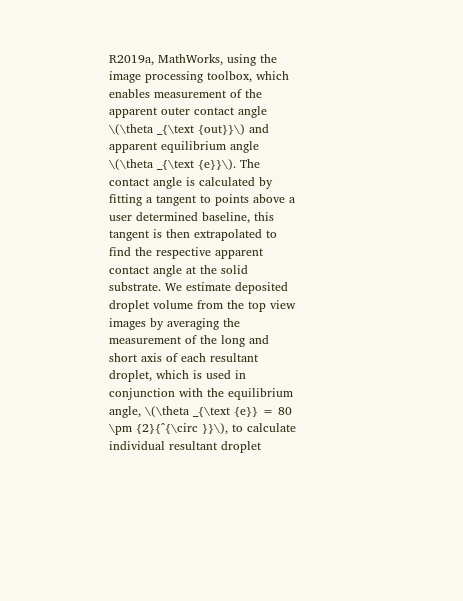R2019a, MathWorks, using the image processing toolbox, which enables measurement of the apparent outer contact angle \(\theta _{\text {out}}\) and apparent equilibrium angle \(\theta _{\text {e}}\). The contact angle is calculated by fitting a tangent to points above a user determined baseline, this tangent is then extrapolated to find the respective apparent contact angle at the solid substrate. We estimate deposited droplet volume from the top view images by averaging the measurement of the long and short axis of each resultant droplet, which is used in conjunction with the equilibrium angle, \(\theta _{\text {e}} = 80 \pm {2}{^{\circ }}\), to calculate individual resultant droplet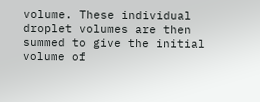volume. These individual droplet volumes are then summed to give the initial volume of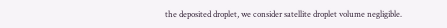the deposited droplet, we consider satellite droplet volume negligible.